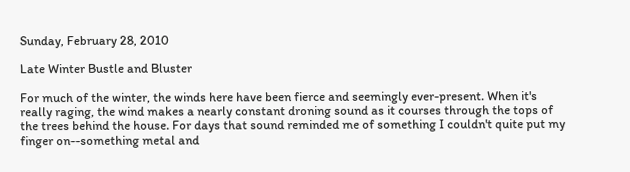Sunday, February 28, 2010

Late Winter Bustle and Bluster

For much of the winter, the winds here have been fierce and seemingly ever-present. When it's really raging, the wind makes a nearly constant droning sound as it courses through the tops of the trees behind the house. For days that sound reminded me of something I couldn't quite put my finger on--something metal and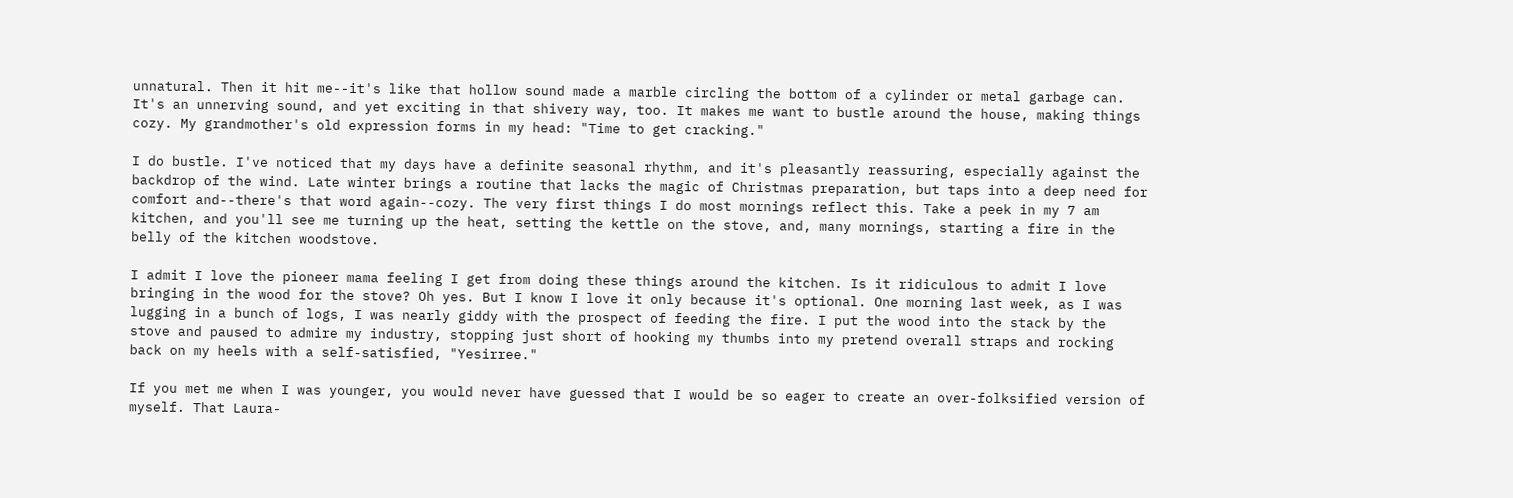unnatural. Then it hit me--it's like that hollow sound made a marble circling the bottom of a cylinder or metal garbage can. It's an unnerving sound, and yet exciting in that shivery way, too. It makes me want to bustle around the house, making things cozy. My grandmother's old expression forms in my head: "Time to get cracking."

I do bustle. I've noticed that my days have a definite seasonal rhythm, and it's pleasantly reassuring, especially against the backdrop of the wind. Late winter brings a routine that lacks the magic of Christmas preparation, but taps into a deep need for comfort and--there's that word again--cozy. The very first things I do most mornings reflect this. Take a peek in my 7 am kitchen, and you'll see me turning up the heat, setting the kettle on the stove, and, many mornings, starting a fire in the belly of the kitchen woodstove.

I admit I love the pioneer mama feeling I get from doing these things around the kitchen. Is it ridiculous to admit I love bringing in the wood for the stove? Oh yes. But I know I love it only because it's optional. One morning last week, as I was lugging in a bunch of logs, I was nearly giddy with the prospect of feeding the fire. I put the wood into the stack by the stove and paused to admire my industry, stopping just short of hooking my thumbs into my pretend overall straps and rocking back on my heels with a self-satisfied, "Yesirree."

If you met me when I was younger, you would never have guessed that I would be so eager to create an over-folksified version of myself. That Laura-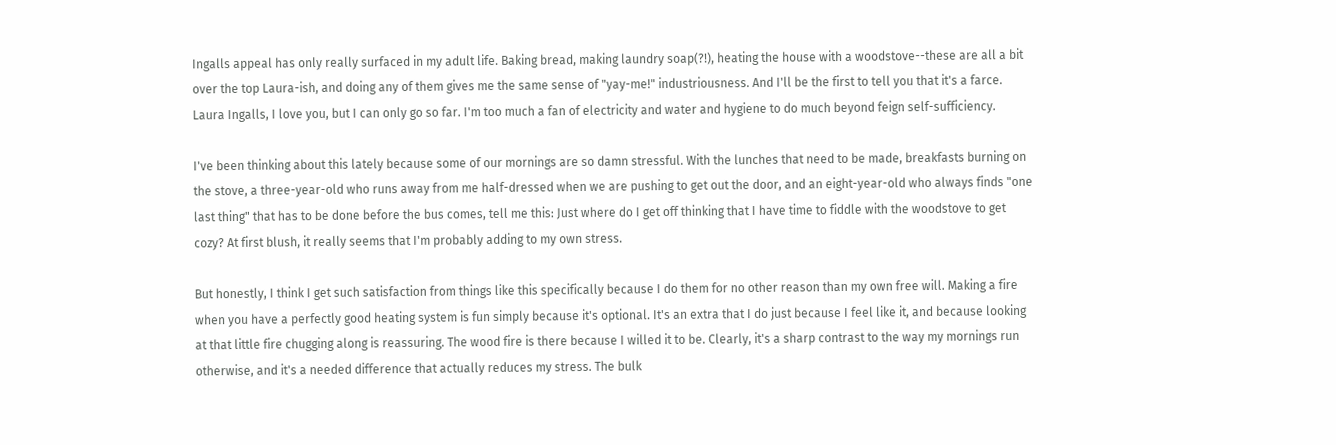Ingalls appeal has only really surfaced in my adult life. Baking bread, making laundry soap(?!), heating the house with a woodstove--these are all a bit over the top Laura-ish, and doing any of them gives me the same sense of "yay-me!" industriousness. And I'll be the first to tell you that it's a farce. Laura Ingalls, I love you, but I can only go so far. I'm too much a fan of electricity and water and hygiene to do much beyond feign self-sufficiency.

I've been thinking about this lately because some of our mornings are so damn stressful. With the lunches that need to be made, breakfasts burning on the stove, a three-year-old who runs away from me half-dressed when we are pushing to get out the door, and an eight-year-old who always finds "one last thing" that has to be done before the bus comes, tell me this: Just where do I get off thinking that I have time to fiddle with the woodstove to get cozy? At first blush, it really seems that I'm probably adding to my own stress.

But honestly, I think I get such satisfaction from things like this specifically because I do them for no other reason than my own free will. Making a fire when you have a perfectly good heating system is fun simply because it's optional. It's an extra that I do just because I feel like it, and because looking at that little fire chugging along is reassuring. The wood fire is there because I willed it to be. Clearly, it's a sharp contrast to the way my mornings run otherwise, and it's a needed difference that actually reduces my stress. The bulk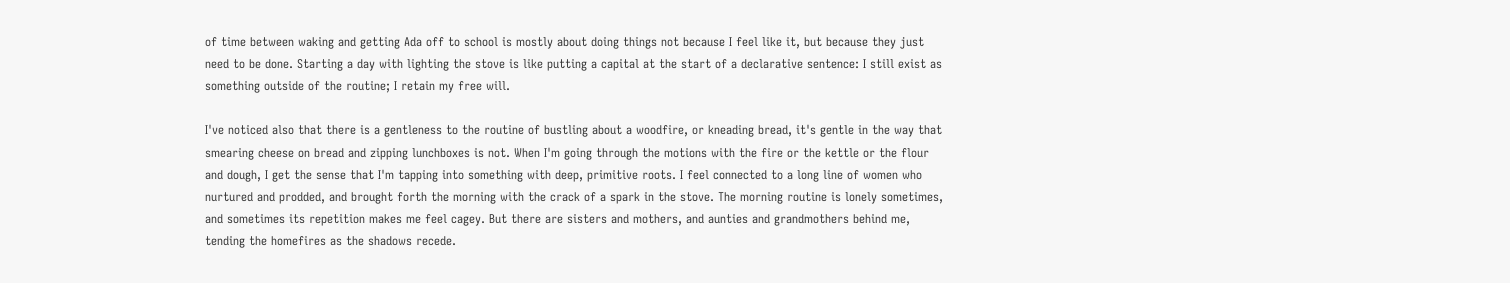of time between waking and getting Ada off to school is mostly about doing things not because I feel like it, but because they just need to be done. Starting a day with lighting the stove is like putting a capital at the start of a declarative sentence: I still exist as something outside of the routine; I retain my free will.

I've noticed also that there is a gentleness to the routine of bustling about a woodfire, or kneading bread, it's gentle in the way that smearing cheese on bread and zipping lunchboxes is not. When I'm going through the motions with the fire or the kettle or the flour and dough, I get the sense that I'm tapping into something with deep, primitive roots. I feel connected to a long line of women who nurtured and prodded, and brought forth the morning with the crack of a spark in the stove. The morning routine is lonely sometimes, and sometimes its repetition makes me feel cagey. But there are sisters and mothers, and aunties and grandmothers behind me, tending the homefires as the shadows recede.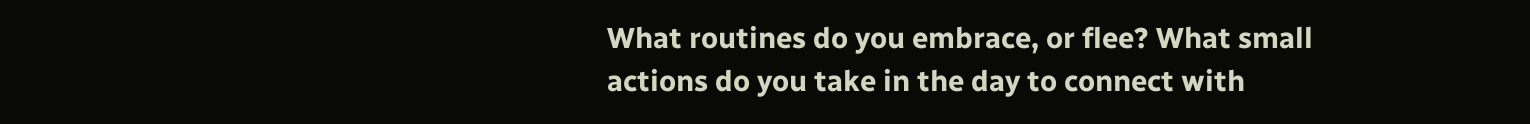What routines do you embrace, or flee? What small actions do you take in the day to connect with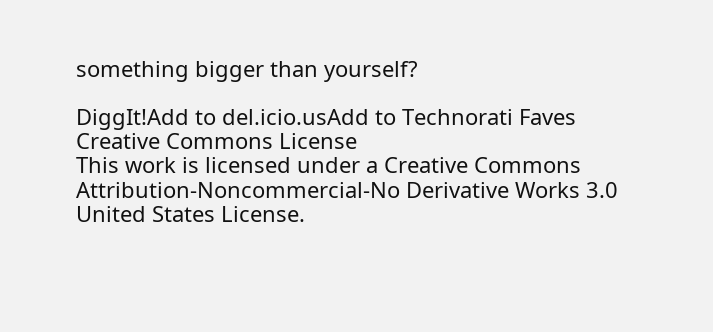something bigger than yourself?

DiggIt!Add to del.icio.usAdd to Technorati Faves
Creative Commons License
This work is licensed under a Creative Commons Attribution-Noncommercial-No Derivative Works 3.0 United States License.